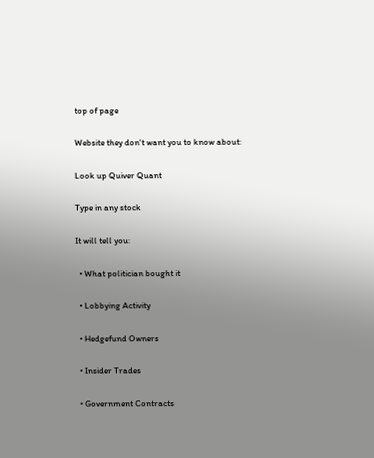top of page

Website they don't want you to know about:

Look up Quiver Quant

Type in any stock

It will tell you:

  • What politician bought it

  • Lobbying Activity

  • Hedgefund Owners

  • Insider Trades

  • Government Contracts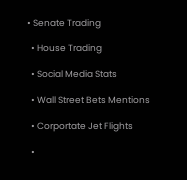• Senate Trading

  • House Trading

  • Social Media Stats

  • Wall Street Bets Mentions

  • Corportate Jet Flights

  •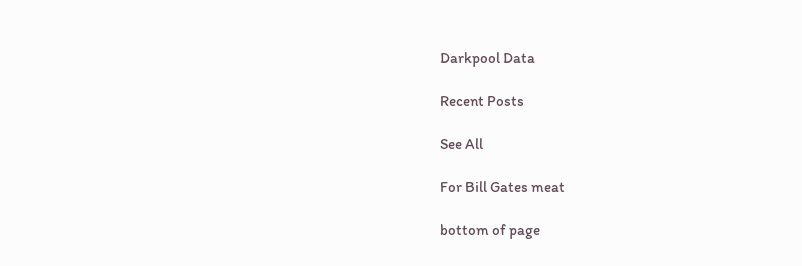Darkpool Data

Recent Posts

See All

For Bill Gates meat

bottom of page